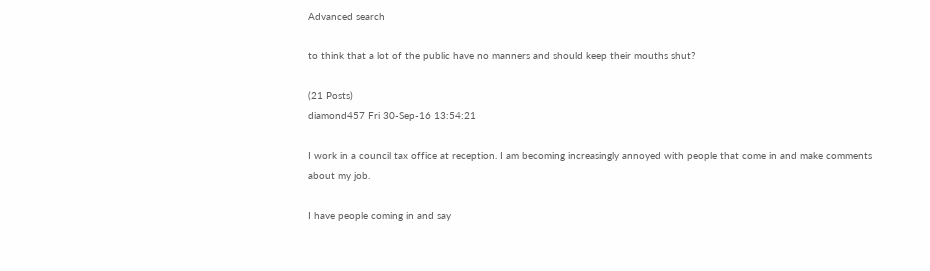Advanced search

to think that a lot of the public have no manners and should keep their mouths shut?

(21 Posts)
diamond457 Fri 30-Sep-16 13:54:21

I work in a council tax office at reception. I am becoming increasingly annoyed with people that come in and make comments about my job.

I have people coming in and say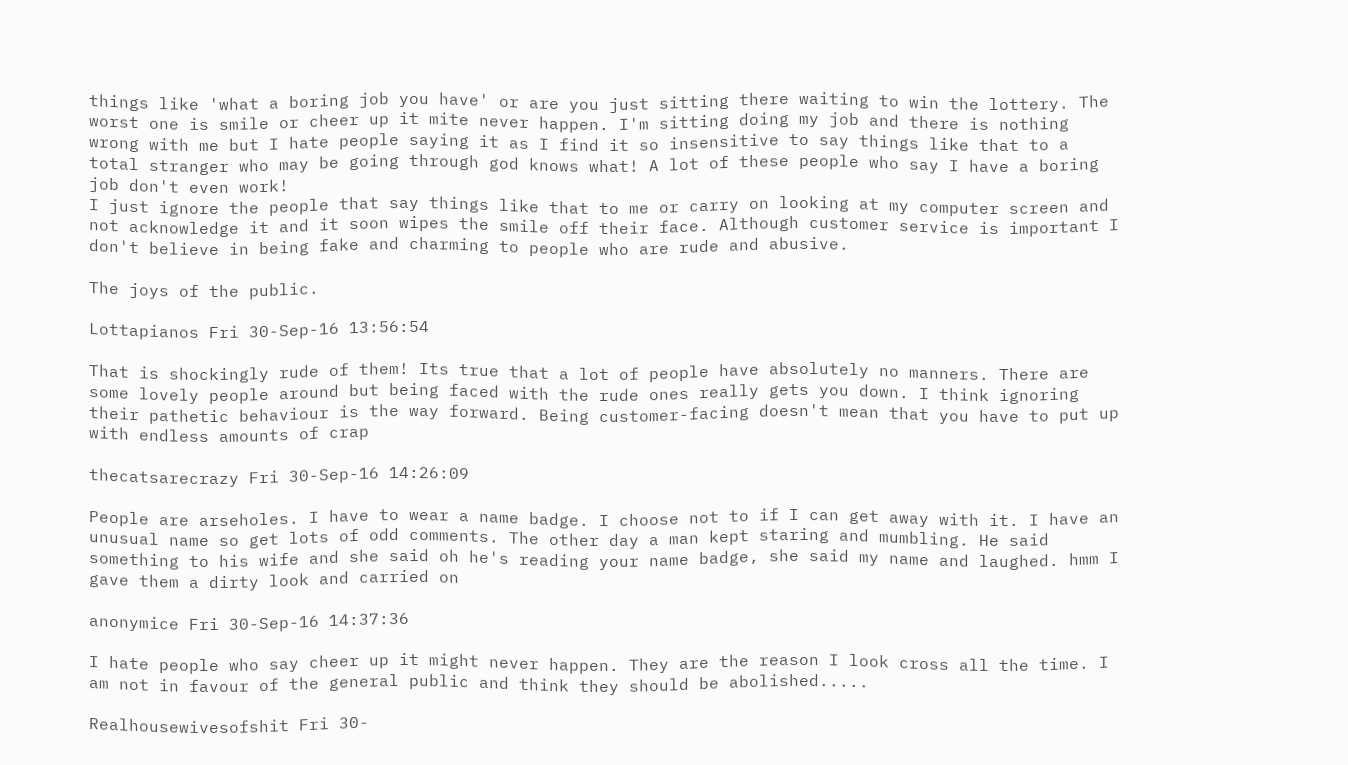things like 'what a boring job you have' or are you just sitting there waiting to win the lottery. The worst one is smile or cheer up it mite never happen. I'm sitting doing my job and there is nothing wrong with me but I hate people saying it as I find it so insensitive to say things like that to a total stranger who may be going through god knows what! A lot of these people who say I have a boring job don't even work!
I just ignore the people that say things like that to me or carry on looking at my computer screen and not acknowledge it and it soon wipes the smile off their face. Although customer service is important I don't believe in being fake and charming to people who are rude and abusive.

The joys of the public.

Lottapianos Fri 30-Sep-16 13:56:54

That is shockingly rude of them! Its true that a lot of people have absolutely no manners. There are some lovely people around but being faced with the rude ones really gets you down. I think ignoring their pathetic behaviour is the way forward. Being customer-facing doesn't mean that you have to put up with endless amounts of crap

thecatsarecrazy Fri 30-Sep-16 14:26:09

People are arseholes. I have to wear a name badge. I choose not to if I can get away with it. I have an unusual name so get lots of odd comments. The other day a man kept staring and mumbling. He said something to his wife and she said oh he's reading your name badge, she said my name and laughed. hmm I gave them a dirty look and carried on

anonymice Fri 30-Sep-16 14:37:36

I hate people who say cheer up it might never happen. They are the reason I look cross all the time. I am not in favour of the general public and think they should be abolished.....

Realhousewivesofshit Fri 30-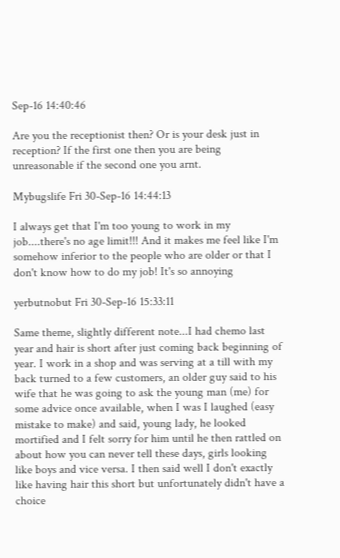Sep-16 14:40:46

Are you the receptionist then? Or is your desk just in reception? If the first one then you are being unreasonable if the second one you arnt.

Mybugslife Fri 30-Sep-16 14:44:13

I always get that I'm too young to work in my job....there's no age limit!!! And it makes me feel like I'm somehow inferior to the people who are older or that I don't know how to do my job! It's so annoying

yerbutnobut Fri 30-Sep-16 15:33:11

Same theme, slightly different note...I had chemo last year and hair is short after just coming back beginning of year. I work in a shop and was serving at a till with my back turned to a few customers, an older guy said to his wife that he was going to ask the young man (me) for some advice once available, when I was I laughed (easy mistake to make) and said, young lady, he looked mortified and I felt sorry for him until he then rattled on about how you can never tell these days, girls looking like boys and vice versa. I then said well I don't exactly like having hair this short but unfortunately didn't have a choice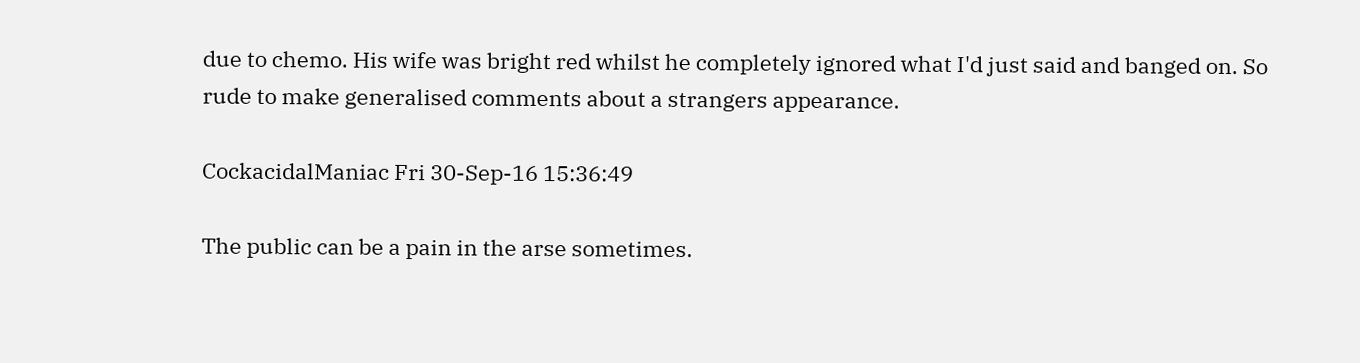due to chemo. His wife was bright red whilst he completely ignored what I'd just said and banged on. So rude to make generalised comments about a strangers appearance.

CockacidalManiac Fri 30-Sep-16 15:36:49

The public can be a pain in the arse sometimes.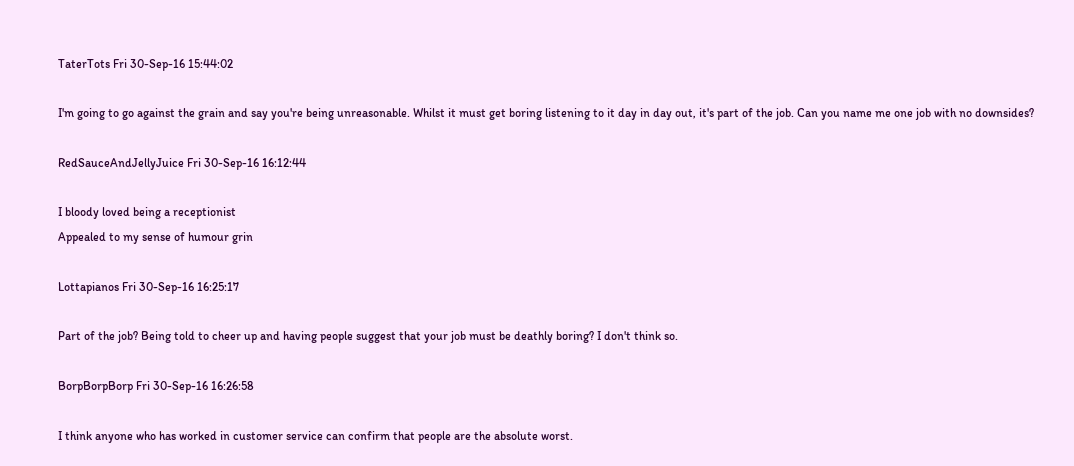TaterTots Fri 30-Sep-16 15:44:02

I'm going to go against the grain and say you're being unreasonable. Whilst it must get boring listening to it day in day out, it's part of the job. Can you name me one job with no downsides?

RedSauceAndJellyJuice Fri 30-Sep-16 16:12:44

I bloody loved being a receptionist
Appealed to my sense of humour grin

Lottapianos Fri 30-Sep-16 16:25:17

Part of the job? Being told to cheer up and having people suggest that your job must be deathly boring? I don't think so.

BorpBorpBorp Fri 30-Sep-16 16:26:58

I think anyone who has worked in customer service can confirm that people are the absolute worst.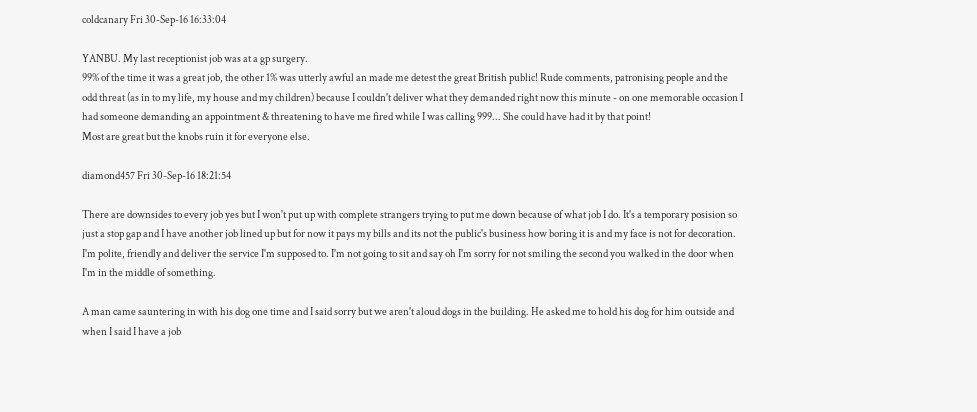coldcanary Fri 30-Sep-16 16:33:04

YANBU. My last receptionist job was at a gp surgery.
99% of the time it was a great job, the other 1% was utterly awful an made me detest the great British public! Rude comments, patronising people and the odd threat (as in to my life, my house and my children) because I couldn't deliver what they demanded right now this minute - on one memorable occasion I had someone demanding an appointment & threatening to have me fired while I was calling 999... She could have had it by that point!
Most are great but the knobs ruin it for everyone else.

diamond457 Fri 30-Sep-16 18:21:54

There are downsides to every job yes but I won't put up with complete strangers trying to put me down because of what job I do. It's a temporary posision so just a stop gap and I have another job lined up but for now it pays my bills and its not the public's business how boring it is and my face is not for decoration. I'm polite, friendly and deliver the service I'm supposed to. I'm not going to sit and say oh I'm sorry for not smiling the second you walked in the door when I'm in the middle of something.

A man came sauntering in with his dog one time and I said sorry but we aren't aloud dogs in the building. He asked me to hold his dog for him outside and when I said I have a job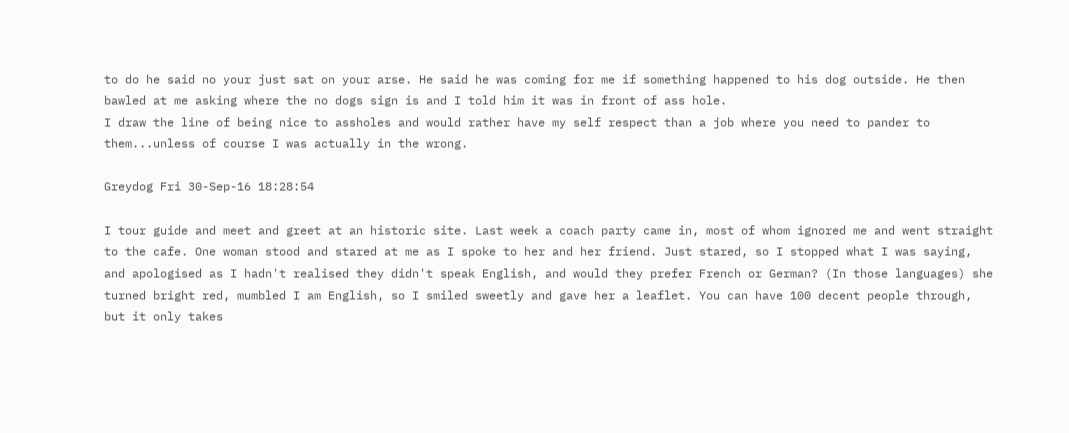to do he said no your just sat on your arse. He said he was coming for me if something happened to his dog outside. He then bawled at me asking where the no dogs sign is and I told him it was in front of ass hole.
I draw the line of being nice to assholes and would rather have my self respect than a job where you need to pander to them...unless of course I was actually in the wrong.

Greydog Fri 30-Sep-16 18:28:54

I tour guide and meet and greet at an historic site. Last week a coach party came in, most of whom ignored me and went straight to the cafe. One woman stood and stared at me as I spoke to her and her friend. Just stared, so I stopped what I was saying, and apologised as I hadn't realised they didn't speak English, and would they prefer French or German? (In those languages) she turned bright red, mumbled I am English, so I smiled sweetly and gave her a leaflet. You can have 100 decent people through, but it only takes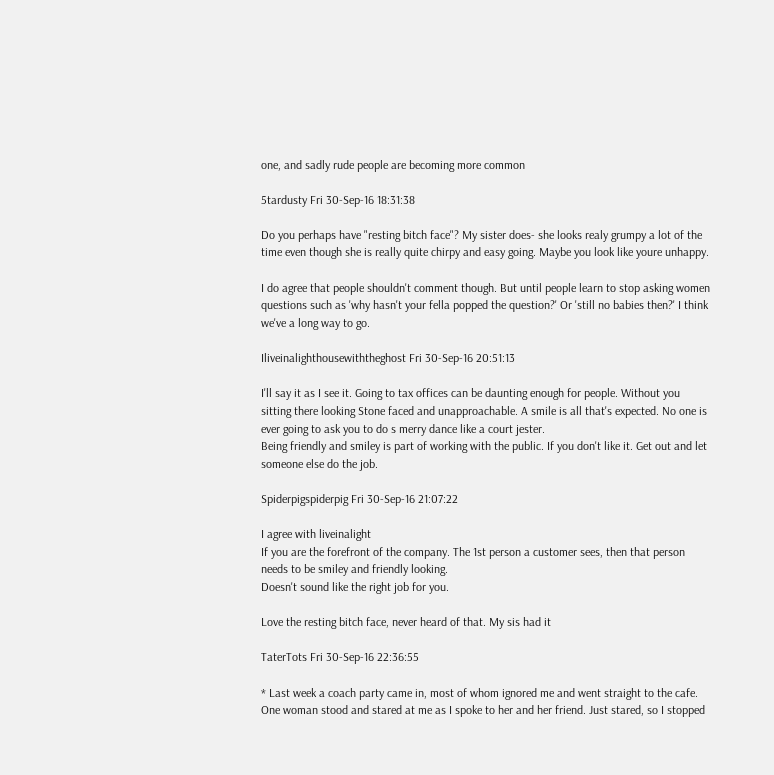one, and sadly rude people are becoming more common

5tardusty Fri 30-Sep-16 18:31:38

Do you perhaps have "resting bitch face"? My sister does- she looks realy grumpy a lot of the time even though she is really quite chirpy and easy going. Maybe you look like youre unhappy.

I do agree that people shouldn't comment though. But until people learn to stop asking women questions such as 'why hasn't your fella popped the question?' Or 'still no babies then?' I think we've a long way to go.

Iliveinalighthousewiththeghost Fri 30-Sep-16 20:51:13

I'll say it as I see it. Going to tax offices can be daunting enough for people. Without you sitting there looking Stone faced and unapproachable. A smile is all that's expected. No one is ever going to ask you to do s merry dance like a court jester.
Being friendly and smiley is part of working with the public. If you don't like it. Get out and let someone else do the job.

Spiderpigspiderpig Fri 30-Sep-16 21:07:22

I agree with liveinalight
If you are the forefront of the company. The 1st person a customer sees, then that person needs to be smiley and friendly looking.
Doesn't sound like the right job for you.

Love the resting bitch face, never heard of that. My sis had it

TaterTots Fri 30-Sep-16 22:36:55

* Last week a coach party came in, most of whom ignored me and went straight to the cafe. One woman stood and stared at me as I spoke to her and her friend. Just stared, so I stopped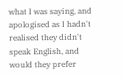what I was saying, and apologised as I hadn't realised they didn't speak English, and would they prefer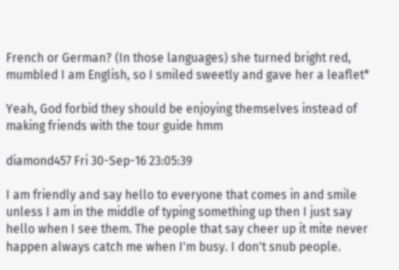French or German? (In those languages) she turned bright red, mumbled I am English, so I smiled sweetly and gave her a leaflet*

Yeah, God forbid they should be enjoying themselves instead of making friends with the tour guide hmm

diamond457 Fri 30-Sep-16 23:05:39

I am friendly and say hello to everyone that comes in and smile unless I am in the middle of typing something up then I just say hello when I see them. The people that say cheer up it mite never happen always catch me when I'm busy. I don't snub people.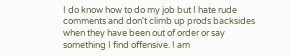I do know how to do my job but I hate rude comments and don't climb up prods backsides when they have been out of order or say something I find offensive. I am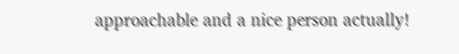approachable and a nice person actually!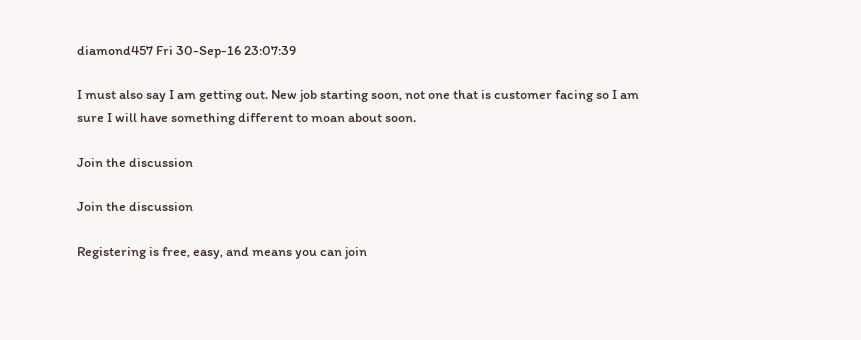diamond457 Fri 30-Sep-16 23:07:39

I must also say I am getting out. New job starting soon, not one that is customer facing so I am sure I will have something different to moan about soon.

Join the discussion

Join the discussion

Registering is free, easy, and means you can join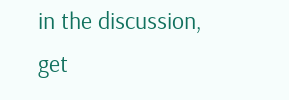in the discussion, get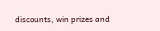discounts, win prizes and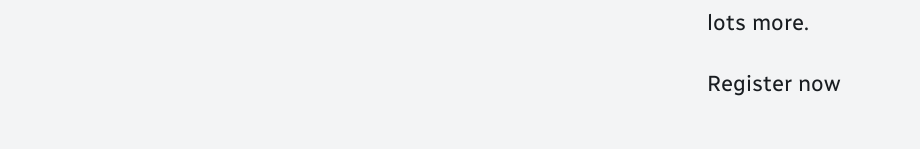lots more.

Register now